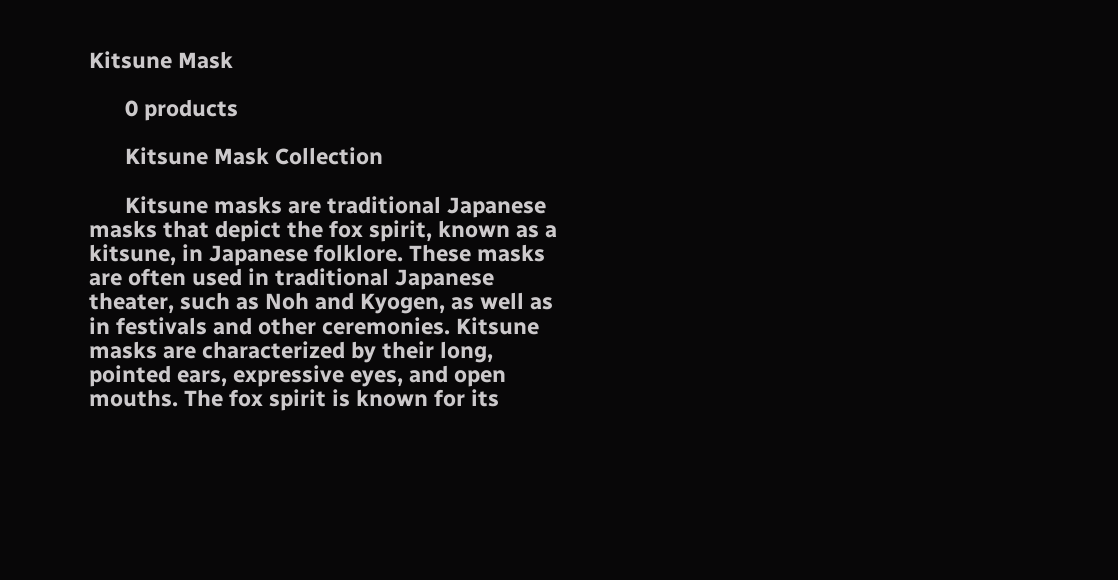Kitsune Mask

      0 products

      Kitsune Mask Collection

      Kitsune masks are traditional Japanese masks that depict the fox spirit, known as a kitsune, in Japanese folklore. These masks are often used in traditional Japanese theater, such as Noh and Kyogen, as well as in festivals and other ceremonies. Kitsune masks are characterized by their long, pointed ears, expressive eyes, and open mouths. The fox spirit is known for its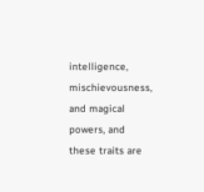intelligence, mischievousness, and magical powers, and these traits are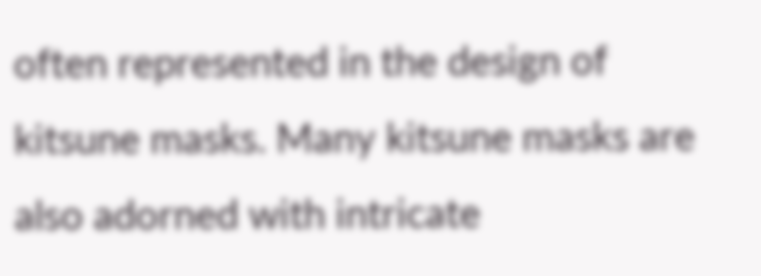often represented in the design of kitsune masks. Many kitsune masks are also adorned with intricate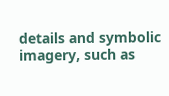details and symbolic imagery, such as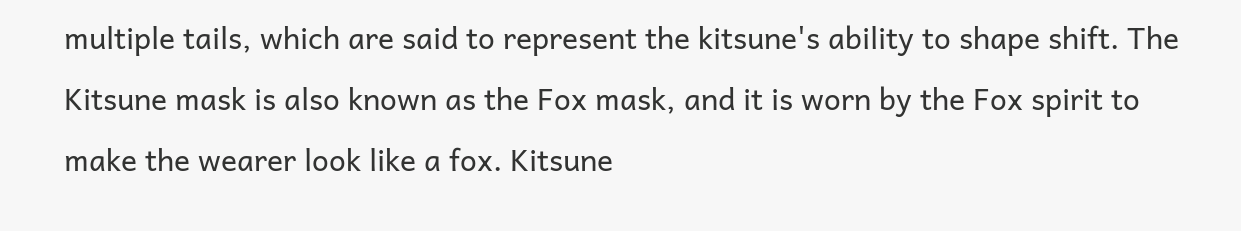multiple tails, which are said to represent the kitsune's ability to shape shift. The Kitsune mask is also known as the Fox mask, and it is worn by the Fox spirit to make the wearer look like a fox. Kitsune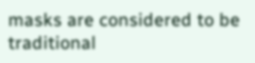masks are considered to be traditional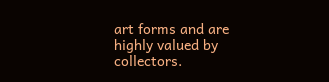art forms and are highly valued by collectors.